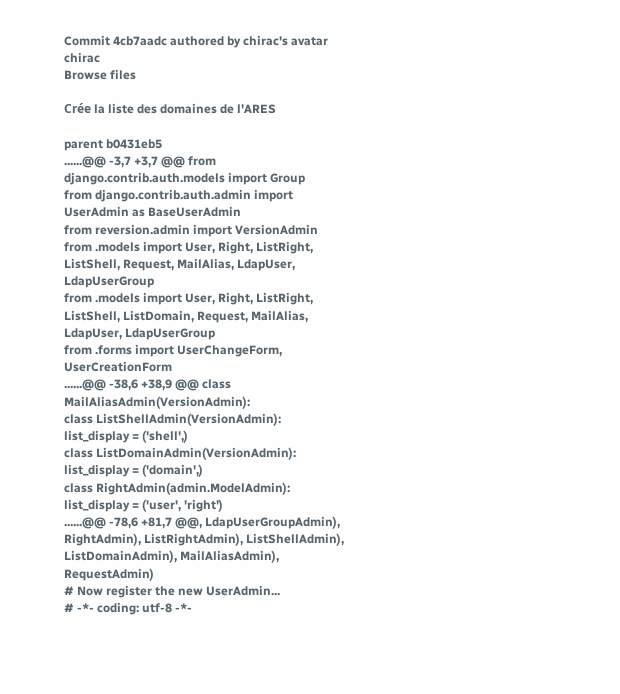Commit 4cb7aadc authored by chirac's avatar chirac
Browse files

Crée la liste des domaines de l'ARES

parent b0431eb5
......@@ -3,7 +3,7 @@ from django.contrib.auth.models import Group
from django.contrib.auth.admin import UserAdmin as BaseUserAdmin
from reversion.admin import VersionAdmin
from .models import User, Right, ListRight, ListShell, Request, MailAlias, LdapUser, LdapUserGroup
from .models import User, Right, ListRight, ListShell, ListDomain, Request, MailAlias, LdapUser, LdapUserGroup
from .forms import UserChangeForm, UserCreationForm
......@@ -38,6 +38,9 @@ class MailAliasAdmin(VersionAdmin):
class ListShellAdmin(VersionAdmin):
list_display = ('shell',)
class ListDomainAdmin(VersionAdmin):
list_display = ('domain',)
class RightAdmin(admin.ModelAdmin):
list_display = ('user', 'right')
......@@ -78,6 +81,7 @@, LdapUserGroupAdmin), RightAdmin), ListRightAdmin), ListShellAdmin), ListDomainAdmin), MailAliasAdmin), RequestAdmin)
# Now register the new UserAdmin...
# -*- coding: utf-8 -*-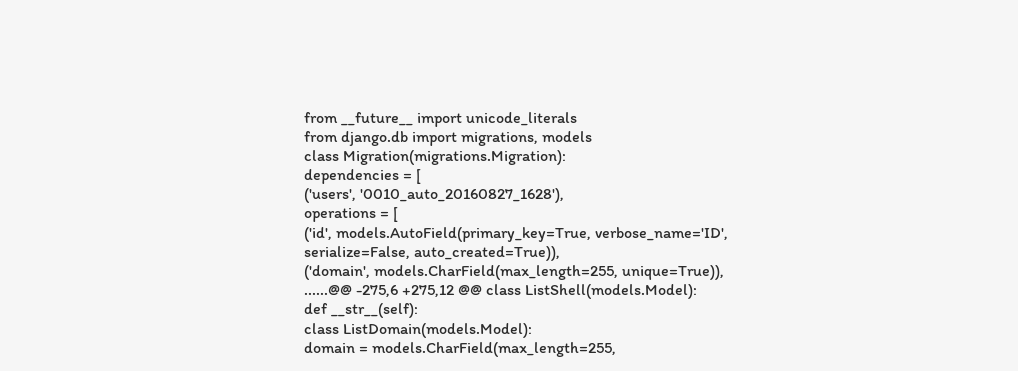from __future__ import unicode_literals
from django.db import migrations, models
class Migration(migrations.Migration):
dependencies = [
('users', '0010_auto_20160827_1628'),
operations = [
('id', models.AutoField(primary_key=True, verbose_name='ID', serialize=False, auto_created=True)),
('domain', models.CharField(max_length=255, unique=True)),
......@@ -275,6 +275,12 @@ class ListShell(models.Model):
def __str__(self):
class ListDomain(models.Model):
domain = models.CharField(max_length=255,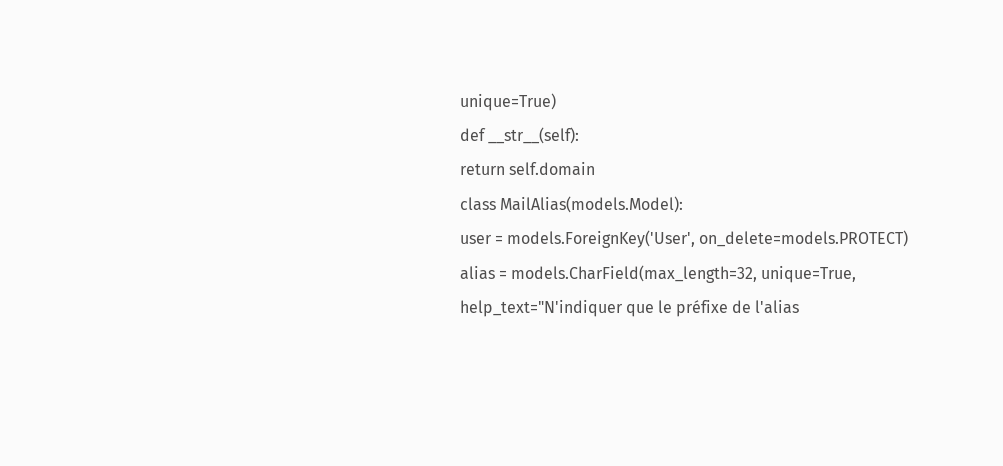unique=True)
def __str__(self):
return self.domain
class MailAlias(models.Model):
user = models.ForeignKey('User', on_delete=models.PROTECT)
alias = models.CharField(max_length=32, unique=True, help_text="N'indiquer que le préfixe de l'alias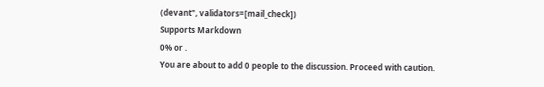(devant", validators=[mail_check])
Supports Markdown
0% or .
You are about to add 0 people to the discussion. Proceed with caution.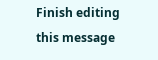Finish editing this message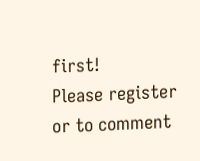first!
Please register or to comment